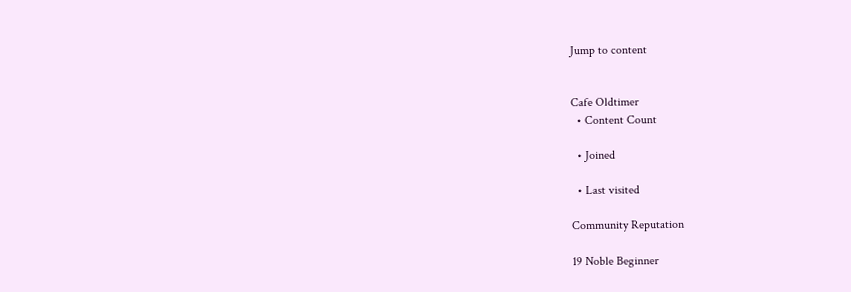Jump to content


Cafe Oldtimer
  • Content Count

  • Joined

  • Last visited

Community Reputation

19 Noble Beginner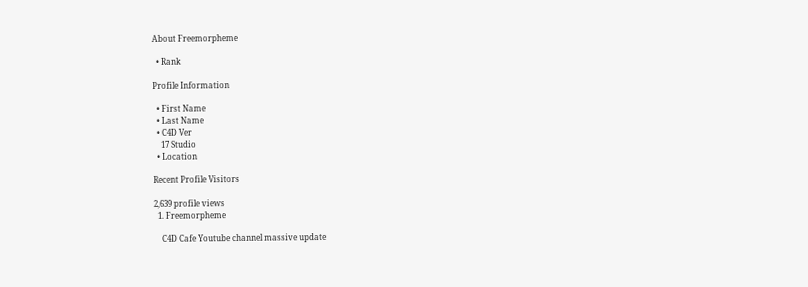About Freemorpheme

  • Rank

Profile Information

  • First Name
  • Last Name
  • C4D Ver
    17 Studio
  • Location

Recent Profile Visitors

2,639 profile views
  1. Freemorpheme

    C4D Cafe Youtube channel massive update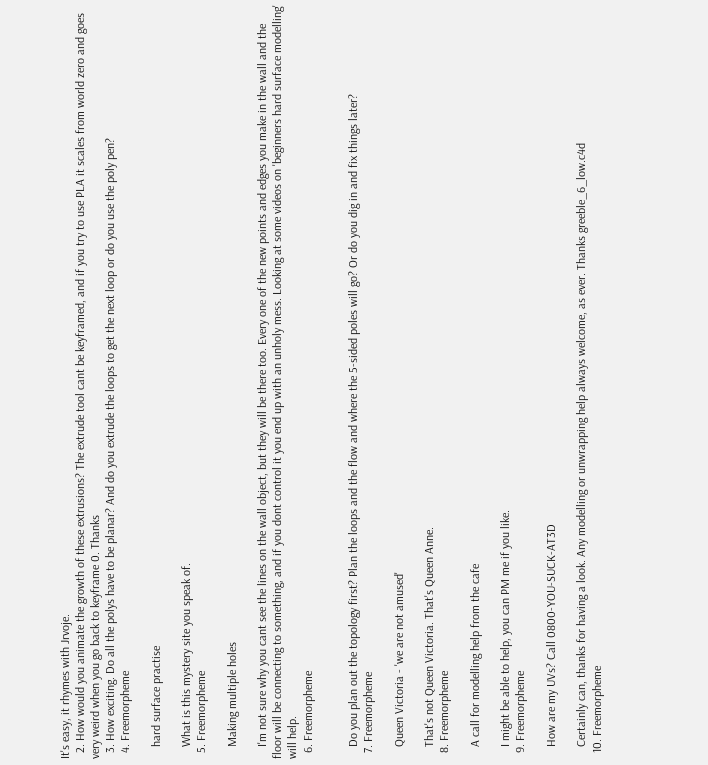It's easy, it rhymes with Jrvoje.
  2. How would you animate the growth of these extrusions? The extrude tool cant be keyframed, and if you try to use PLA it scales from world zero and goes very weird when you go back to keyframe 0. Thanks
  3. How exciting. Do all the polys have to be planar? And do you extrude the loops to get the next loop or do you use the poly pen?
  4. Freemorpheme

    hard surface practise

    What is this mystery site you speak of.
  5. Freemorpheme

    Making multiple holes

    I'm not sure why you cant see the lines on the wall object, but they will be there too. Every one of the new points and edges you make in the wall and the floor will be connecting to something, and if you dont control it you end up with an unholy mess. Looking at some videos on 'beginners hard surface modelling' will help.
  6. Freemorpheme


    Do you plan out the topology first? Plan the loops and the flow and where the 5-sided poles will go? Or do you dig in and fix things later?
  7. Freemorpheme

    Queen Victoria - 'we are not amused'

    That's not Queen Victoria. That's Queen Anne.
  8. Freemorpheme

    A call for modelling help from the cafe

    I might be able to help, you can PM me if you like.
  9. Freemorpheme

    How are my UVs? Call 0800-YOU-SUCK-AT3D

    Certainly can, thanks for having a look. Any modelling or unwrapping help always welcome, as ever. Thanks greeble_6_low.c4d
  10. Freemorpheme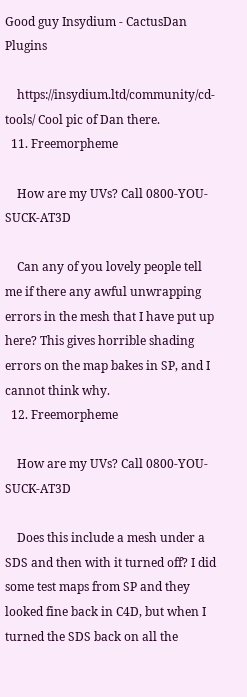Good guy Insydium - CactusDan Plugins

    https://insydium.ltd/community/cd-tools/ Cool pic of Dan there.
  11. Freemorpheme

    How are my UVs? Call 0800-YOU-SUCK-AT3D

    Can any of you lovely people tell me if there any awful unwrapping errors in the mesh that I have put up here? This gives horrible shading errors on the map bakes in SP, and I cannot think why.
  12. Freemorpheme

    How are my UVs? Call 0800-YOU-SUCK-AT3D

    Does this include a mesh under a SDS and then with it turned off? I did some test maps from SP and they looked fine back in C4D, but when I turned the SDS back on all the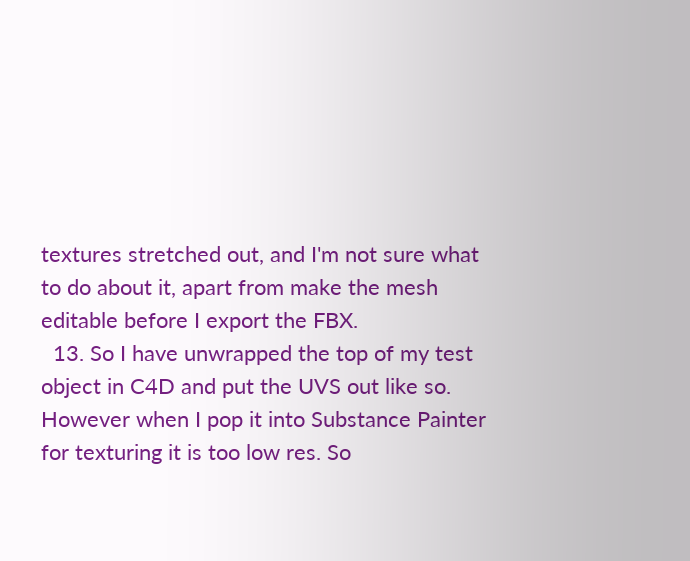textures stretched out, and I'm not sure what to do about it, apart from make the mesh editable before I export the FBX.
  13. So I have unwrapped the top of my test object in C4D and put the UVS out like so. However when I pop it into Substance Painter for texturing it is too low res. So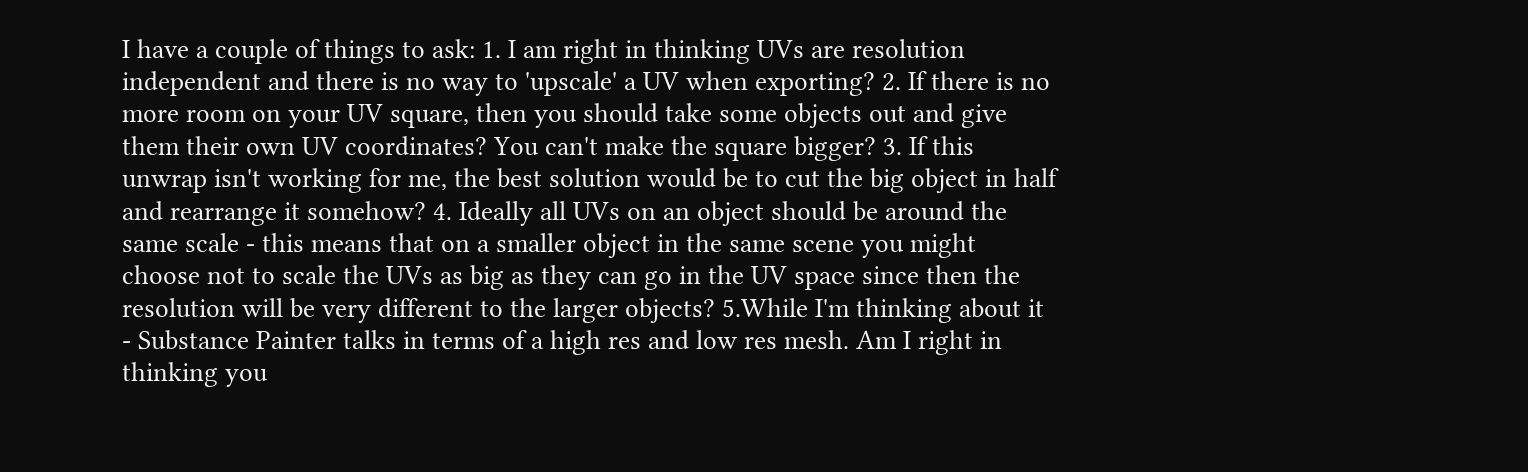I have a couple of things to ask: 1. I am right in thinking UVs are resolution independent and there is no way to 'upscale' a UV when exporting? 2. If there is no more room on your UV square, then you should take some objects out and give them their own UV coordinates? You can't make the square bigger? 3. If this unwrap isn't working for me, the best solution would be to cut the big object in half and rearrange it somehow? 4. Ideally all UVs on an object should be around the same scale - this means that on a smaller object in the same scene you might choose not to scale the UVs as big as they can go in the UV space since then the resolution will be very different to the larger objects? 5.While I'm thinking about it - Substance Painter talks in terms of a high res and low res mesh. Am I right in thinking you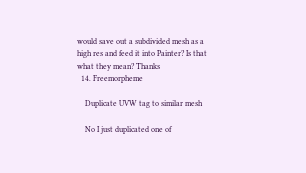would save out a subdivided mesh as a high res and feed it into Painter? Is that what they mean? Thanks
  14. Freemorpheme

    Duplicate UVW tag to similar mesh

    No I just duplicated one of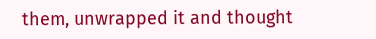them, unwrapped it and thought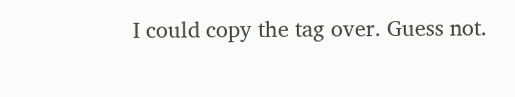I could copy the tag over. Guess not.